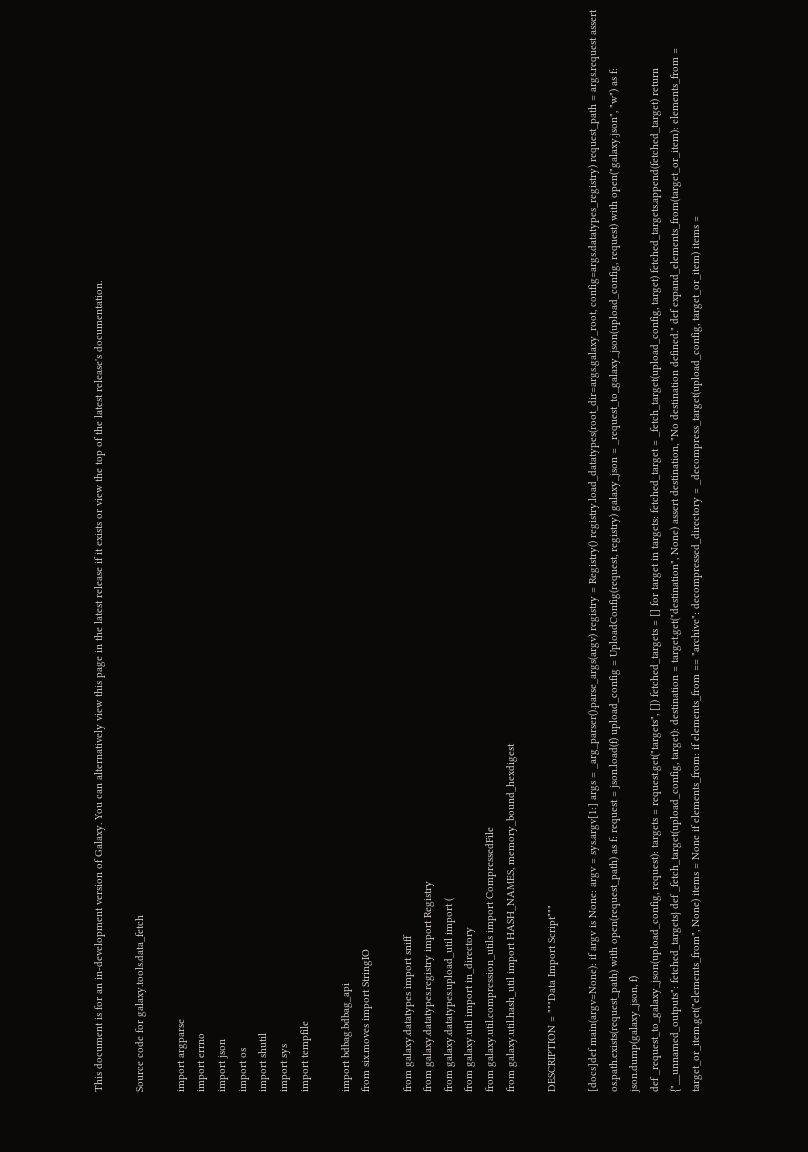This document is for an in-development version of Galaxy. You can alternatively view this page in the latest release if it exists or view the top of the latest release's documentation.

Source code for galaxy.tools.data_fetch

import argparse
import errno
import json
import os
import shutil
import sys
import tempfile

import bdbag.bdbag_api
from six.moves import StringIO

from galaxy.datatypes import sniff
from galaxy.datatypes.registry import Registry
from galaxy.datatypes.upload_util import (
from galaxy.util import in_directory
from galaxy.util.compression_utils import CompressedFile
from galaxy.util.hash_util import HASH_NAMES, memory_bound_hexdigest

DESCRIPTION = """Data Import Script"""

[docs]def main(argv=None): if argv is None: argv = sys.argv[1:] args = _arg_parser().parse_args(argv) registry = Registry() registry.load_datatypes(root_dir=args.galaxy_root, config=args.datatypes_registry) request_path = args.request assert os.path.exists(request_path) with open(request_path) as f: request = json.load(f) upload_config = UploadConfig(request, registry) galaxy_json = _request_to_galaxy_json(upload_config, request) with open("galaxy.json", "w") as f: json.dump(galaxy_json, f)
def _request_to_galaxy_json(upload_config, request): targets = request.get("targets", []) fetched_targets = [] for target in targets: fetched_target = _fetch_target(upload_config, target) fetched_targets.append(fetched_target) return {"__unnamed_outputs": fetched_targets} def _fetch_target(upload_config, target): destination = target.get("destination", None) assert destination, "No destination defined." def expand_elements_from(target_or_item): elements_from = target_or_item.get("elements_from", None) items = None if elements_from: if elements_from == "archive": decompressed_directory = _decompress_target(upload_config, target_or_item) items =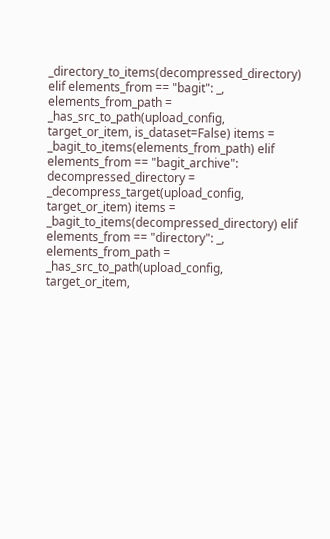_directory_to_items(decompressed_directory) elif elements_from == "bagit": _, elements_from_path = _has_src_to_path(upload_config, target_or_item, is_dataset=False) items = _bagit_to_items(elements_from_path) elif elements_from == "bagit_archive": decompressed_directory = _decompress_target(upload_config, target_or_item) items = _bagit_to_items(decompressed_directory) elif elements_from == "directory": _, elements_from_path = _has_src_to_path(upload_config, target_or_item,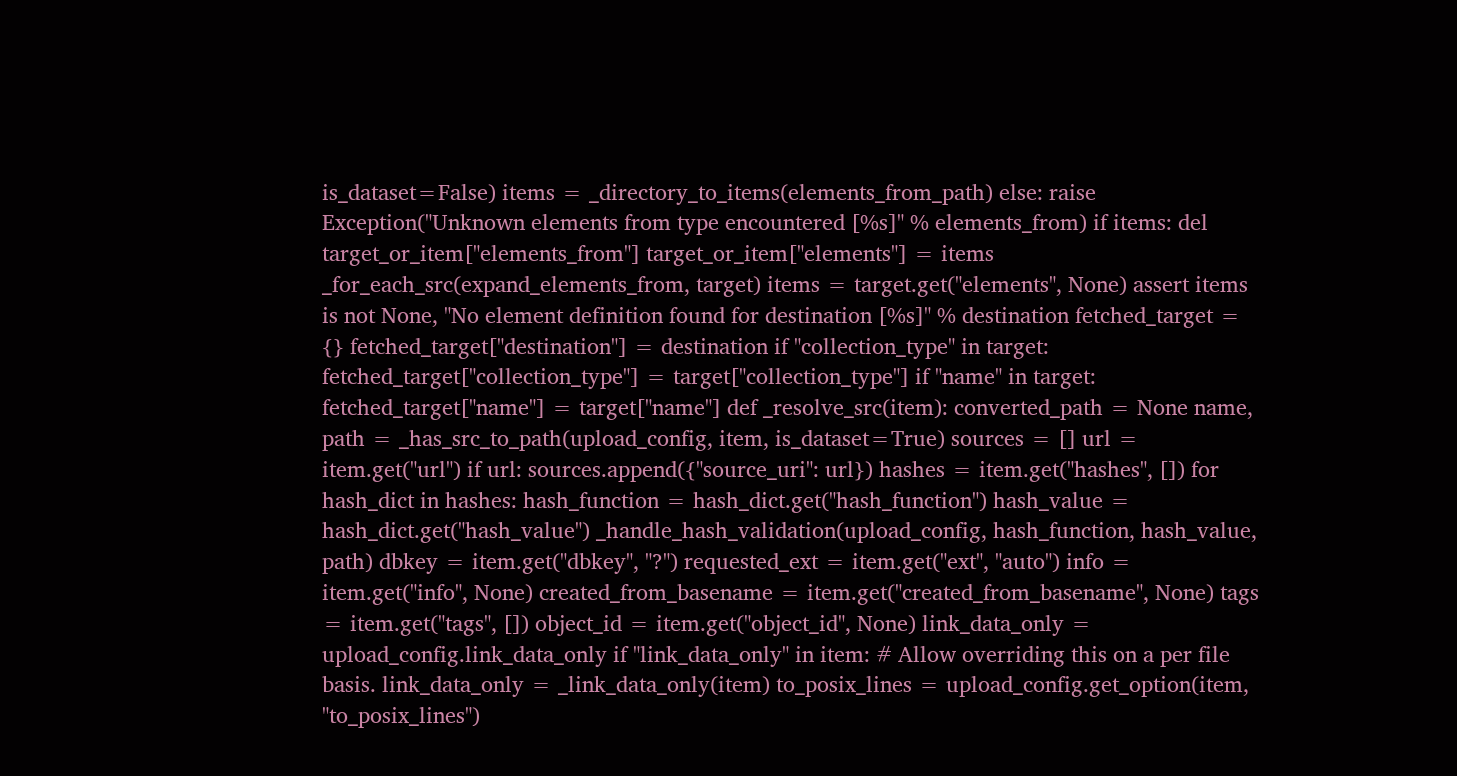is_dataset=False) items = _directory_to_items(elements_from_path) else: raise Exception("Unknown elements from type encountered [%s]" % elements_from) if items: del target_or_item["elements_from"] target_or_item["elements"] = items _for_each_src(expand_elements_from, target) items = target.get("elements", None) assert items is not None, "No element definition found for destination [%s]" % destination fetched_target = {} fetched_target["destination"] = destination if "collection_type" in target: fetched_target["collection_type"] = target["collection_type"] if "name" in target: fetched_target["name"] = target["name"] def _resolve_src(item): converted_path = None name, path = _has_src_to_path(upload_config, item, is_dataset=True) sources = [] url = item.get("url") if url: sources.append({"source_uri": url}) hashes = item.get("hashes", []) for hash_dict in hashes: hash_function = hash_dict.get("hash_function") hash_value = hash_dict.get("hash_value") _handle_hash_validation(upload_config, hash_function, hash_value, path) dbkey = item.get("dbkey", "?") requested_ext = item.get("ext", "auto") info = item.get("info", None) created_from_basename = item.get("created_from_basename", None) tags = item.get("tags", []) object_id = item.get("object_id", None) link_data_only = upload_config.link_data_only if "link_data_only" in item: # Allow overriding this on a per file basis. link_data_only = _link_data_only(item) to_posix_lines = upload_config.get_option(item, "to_posix_lines")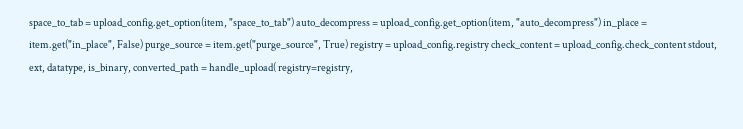space_to_tab = upload_config.get_option(item, "space_to_tab") auto_decompress = upload_config.get_option(item, "auto_decompress") in_place = item.get("in_place", False) purge_source = item.get("purge_source", True) registry = upload_config.registry check_content = upload_config.check_content stdout, ext, datatype, is_binary, converted_path = handle_upload( registry=registry,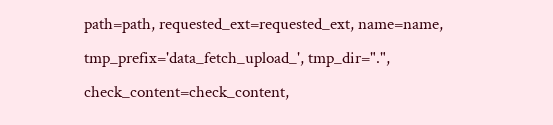path=path, requested_ext=requested_ext, name=name, tmp_prefix='data_fetch_upload_', tmp_dir=".", check_content=check_content,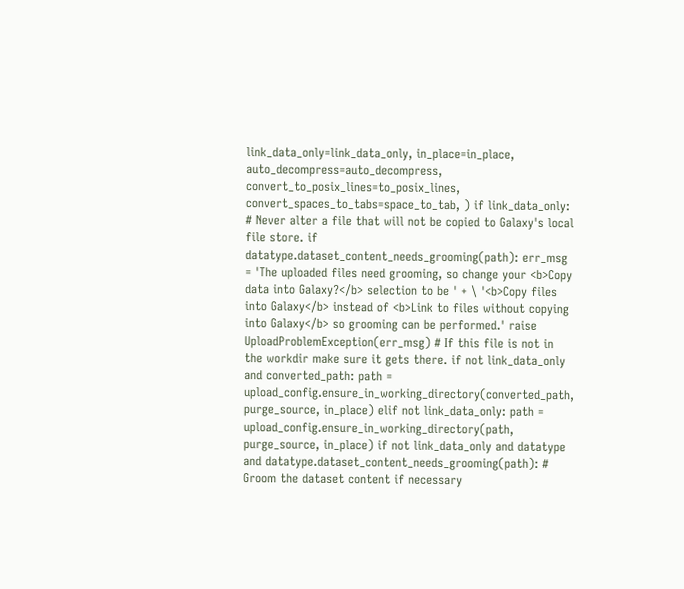link_data_only=link_data_only, in_place=in_place, auto_decompress=auto_decompress, convert_to_posix_lines=to_posix_lines, convert_spaces_to_tabs=space_to_tab, ) if link_data_only: # Never alter a file that will not be copied to Galaxy's local file store. if datatype.dataset_content_needs_grooming(path): err_msg = 'The uploaded files need grooming, so change your <b>Copy data into Galaxy?</b> selection to be ' + \ '<b>Copy files into Galaxy</b> instead of <b>Link to files without copying into Galaxy</b> so grooming can be performed.' raise UploadProblemException(err_msg) # If this file is not in the workdir make sure it gets there. if not link_data_only and converted_path: path = upload_config.ensure_in_working_directory(converted_path, purge_source, in_place) elif not link_data_only: path = upload_config.ensure_in_working_directory(path, purge_source, in_place) if not link_data_only and datatype and datatype.dataset_content_needs_grooming(path): # Groom the dataset content if necessary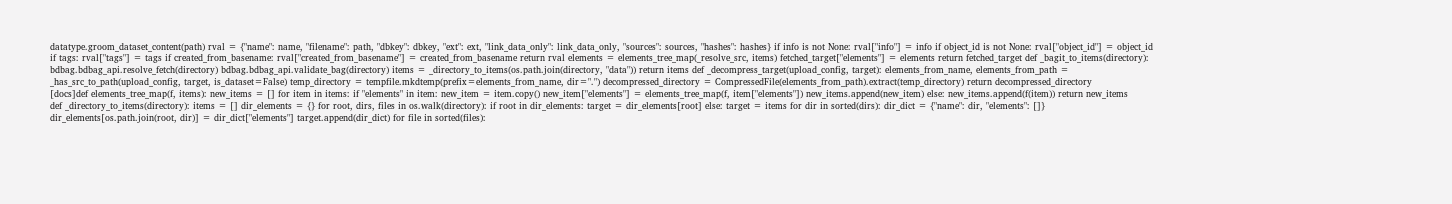datatype.groom_dataset_content(path) rval = {"name": name, "filename": path, "dbkey": dbkey, "ext": ext, "link_data_only": link_data_only, "sources": sources, "hashes": hashes} if info is not None: rval["info"] = info if object_id is not None: rval["object_id"] = object_id if tags: rval["tags"] = tags if created_from_basename: rval["created_from_basename"] = created_from_basename return rval elements = elements_tree_map(_resolve_src, items) fetched_target["elements"] = elements return fetched_target def _bagit_to_items(directory): bdbag.bdbag_api.resolve_fetch(directory) bdbag.bdbag_api.validate_bag(directory) items = _directory_to_items(os.path.join(directory, "data")) return items def _decompress_target(upload_config, target): elements_from_name, elements_from_path = _has_src_to_path(upload_config, target, is_dataset=False) temp_directory = tempfile.mkdtemp(prefix=elements_from_name, dir=".") decompressed_directory = CompressedFile(elements_from_path).extract(temp_directory) return decompressed_directory
[docs]def elements_tree_map(f, items): new_items = [] for item in items: if "elements" in item: new_item = item.copy() new_item["elements"] = elements_tree_map(f, item["elements"]) new_items.append(new_item) else: new_items.append(f(item)) return new_items
def _directory_to_items(directory): items = [] dir_elements = {} for root, dirs, files in os.walk(directory): if root in dir_elements: target = dir_elements[root] else: target = items for dir in sorted(dirs): dir_dict = {"name": dir, "elements": []} dir_elements[os.path.join(root, dir)] = dir_dict["elements"] target.append(dir_dict) for file in sorted(files):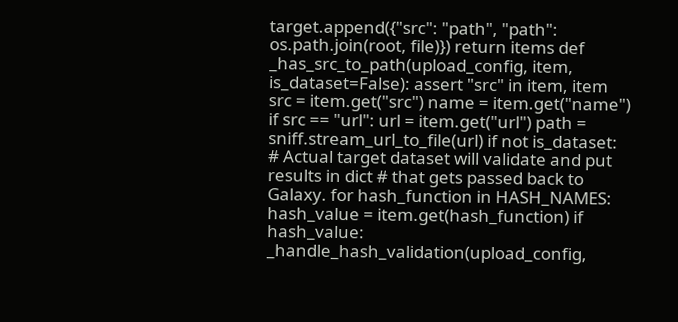target.append({"src": "path", "path": os.path.join(root, file)}) return items def _has_src_to_path(upload_config, item, is_dataset=False): assert "src" in item, item src = item.get("src") name = item.get("name") if src == "url": url = item.get("url") path = sniff.stream_url_to_file(url) if not is_dataset: # Actual target dataset will validate and put results in dict # that gets passed back to Galaxy. for hash_function in HASH_NAMES: hash_value = item.get(hash_function) if hash_value: _handle_hash_validation(upload_config,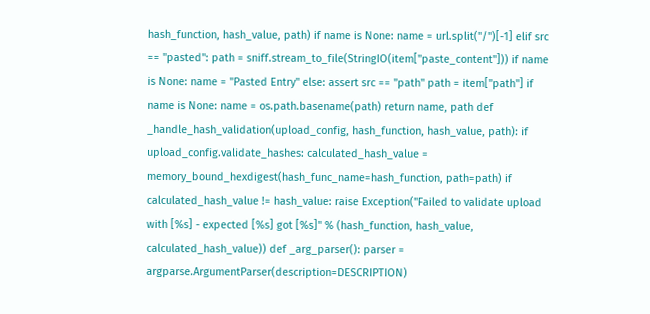hash_function, hash_value, path) if name is None: name = url.split("/")[-1] elif src == "pasted": path = sniff.stream_to_file(StringIO(item["paste_content"])) if name is None: name = "Pasted Entry" else: assert src == "path" path = item["path"] if name is None: name = os.path.basename(path) return name, path def _handle_hash_validation(upload_config, hash_function, hash_value, path): if upload_config.validate_hashes: calculated_hash_value = memory_bound_hexdigest(hash_func_name=hash_function, path=path) if calculated_hash_value != hash_value: raise Exception("Failed to validate upload with [%s] - expected [%s] got [%s]" % (hash_function, hash_value, calculated_hash_value)) def _arg_parser(): parser = argparse.ArgumentParser(description=DESCRIPTION)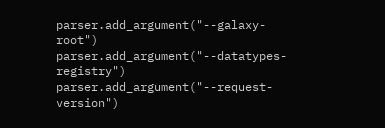parser.add_argument("--galaxy-root") parser.add_argument("--datatypes-registry") parser.add_argument("--request-version")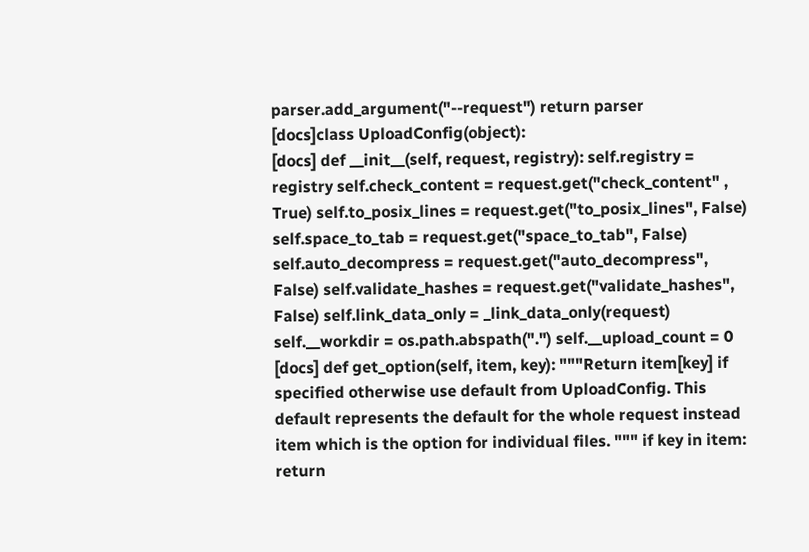parser.add_argument("--request") return parser
[docs]class UploadConfig(object):
[docs] def __init__(self, request, registry): self.registry = registry self.check_content = request.get("check_content" , True) self.to_posix_lines = request.get("to_posix_lines", False) self.space_to_tab = request.get("space_to_tab", False) self.auto_decompress = request.get("auto_decompress", False) self.validate_hashes = request.get("validate_hashes", False) self.link_data_only = _link_data_only(request) self.__workdir = os.path.abspath(".") self.__upload_count = 0
[docs] def get_option(self, item, key): """Return item[key] if specified otherwise use default from UploadConfig. This default represents the default for the whole request instead item which is the option for individual files. """ if key in item: return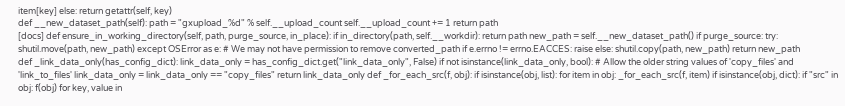item[key] else: return getattr(self, key)
def __new_dataset_path(self): path = "gxupload_%d" % self.__upload_count self.__upload_count += 1 return path
[docs] def ensure_in_working_directory(self, path, purge_source, in_place): if in_directory(path, self.__workdir): return path new_path = self.__new_dataset_path() if purge_source: try: shutil.move(path, new_path) except OSError as e: # We may not have permission to remove converted_path if e.errno != errno.EACCES: raise else: shutil.copy(path, new_path) return new_path
def _link_data_only(has_config_dict): link_data_only = has_config_dict.get("link_data_only", False) if not isinstance(link_data_only, bool): # Allow the older string values of 'copy_files' and 'link_to_files' link_data_only = link_data_only == "copy_files" return link_data_only def _for_each_src(f, obj): if isinstance(obj, list): for item in obj: _for_each_src(f, item) if isinstance(obj, dict): if "src" in obj: f(obj) for key, value in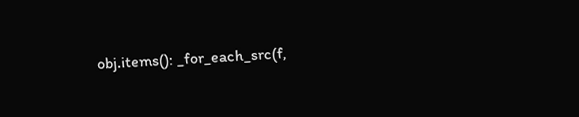obj.items(): _for_each_src(f,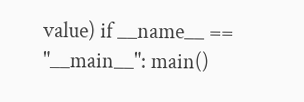value) if __name__ == "__main__": main()